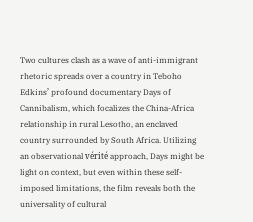Two cultures clash as a wave of anti-immigrant rhetoric spreads over a country in Teboho Edkins’ profound documentary Days of Cannibalism, which focalizes the China-Africa relationship in rural Lesotho, an enclaved country surrounded by South Africa. Utilizing an observational vérité approach, Days might be light on context, but even within these self-imposed limitations, the film reveals both the universality of cultural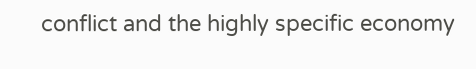conflict and the highly specific economy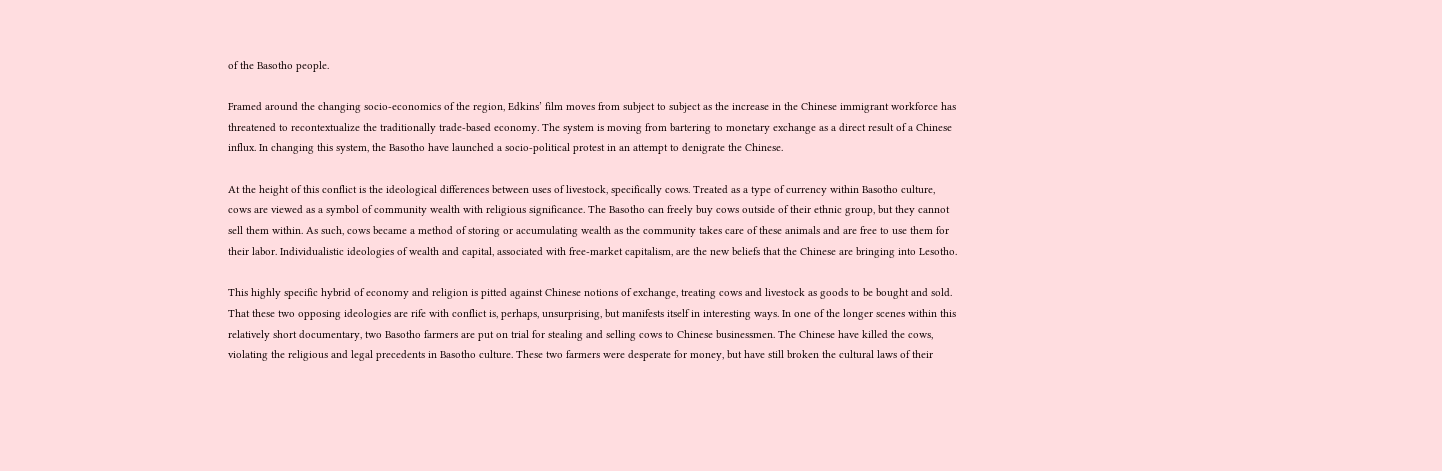of the Basotho people.

Framed around the changing socio-economics of the region, Edkins’ film moves from subject to subject as the increase in the Chinese immigrant workforce has threatened to recontextualize the traditionally trade-based economy. The system is moving from bartering to monetary exchange as a direct result of a Chinese influx. In changing this system, the Basotho have launched a socio-political protest in an attempt to denigrate the Chinese.

At the height of this conflict is the ideological differences between uses of livestock, specifically cows. Treated as a type of currency within Basotho culture, cows are viewed as a symbol of community wealth with religious significance. The Basotho can freely buy cows outside of their ethnic group, but they cannot sell them within. As such, cows became a method of storing or accumulating wealth as the community takes care of these animals and are free to use them for their labor. Individualistic ideologies of wealth and capital, associated with free-market capitalism, are the new beliefs that the Chinese are bringing into Lesotho.

This highly specific hybrid of economy and religion is pitted against Chinese notions of exchange, treating cows and livestock as goods to be bought and sold. That these two opposing ideologies are rife with conflict is, perhaps, unsurprising, but manifests itself in interesting ways. In one of the longer scenes within this relatively short documentary, two Basotho farmers are put on trial for stealing and selling cows to Chinese businessmen. The Chinese have killed the cows, violating the religious and legal precedents in Basotho culture. These two farmers were desperate for money, but have still broken the cultural laws of their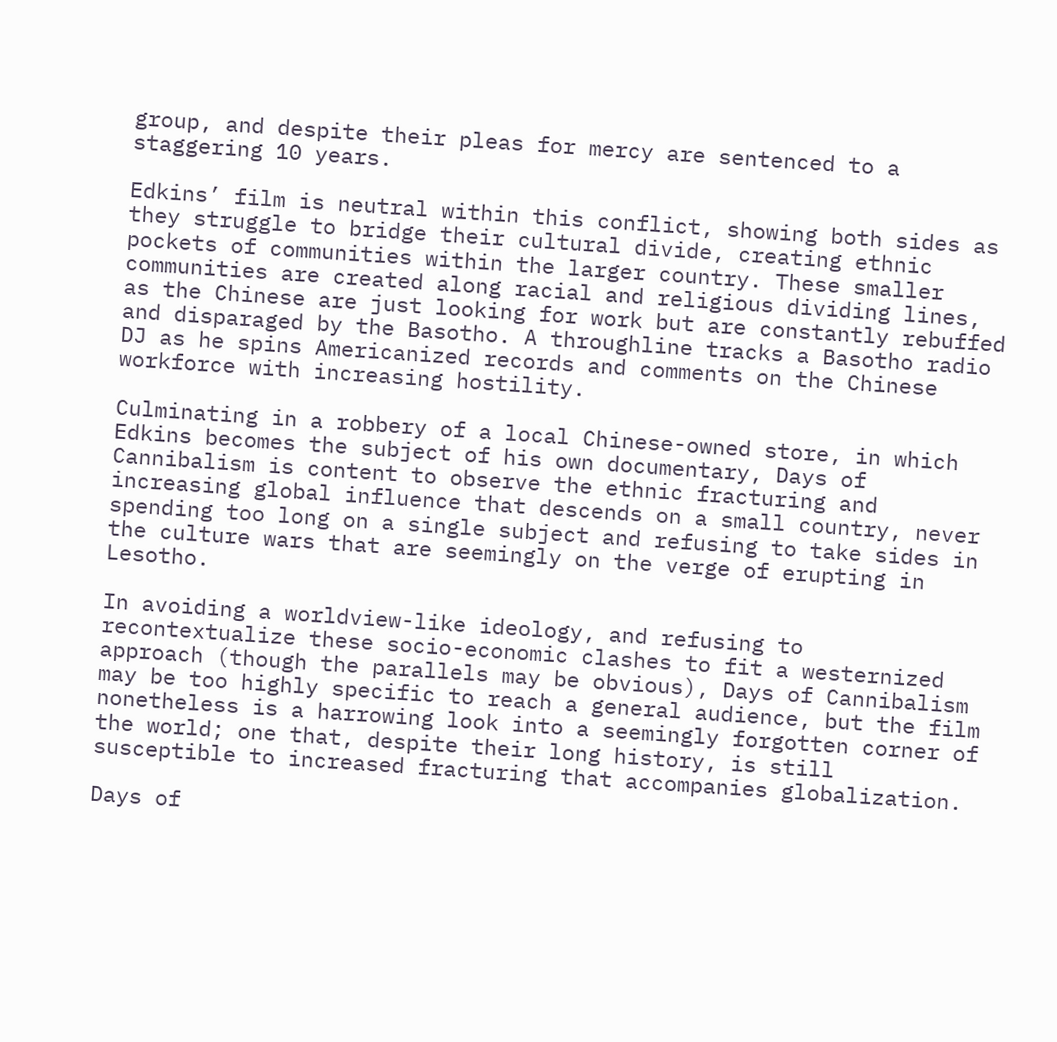group, and despite their pleas for mercy are sentenced to a staggering 10 years.

Edkins’ film is neutral within this conflict, showing both sides as they struggle to bridge their cultural divide, creating ethnic pockets of communities within the larger country. These smaller communities are created along racial and religious dividing lines, as the Chinese are just looking for work but are constantly rebuffed and disparaged by the Basotho. A throughline tracks a Basotho radio DJ as he spins Americanized records and comments on the Chinese workforce with increasing hostility.

Culminating in a robbery of a local Chinese-owned store, in which Edkins becomes the subject of his own documentary, Days of Cannibalism is content to observe the ethnic fracturing and increasing global influence that descends on a small country, never spending too long on a single subject and refusing to take sides in the culture wars that are seemingly on the verge of erupting in Lesotho.

In avoiding a worldview-like ideology, and refusing to recontextualize these socio-economic clashes to fit a westernized approach (though the parallels may be obvious), Days of Cannibalism may be too highly specific to reach a general audience, but the film nonetheless is a harrowing look into a seemingly forgotten corner of the world; one that, despite their long history, is still susceptible to increased fracturing that accompanies globalization.

Days of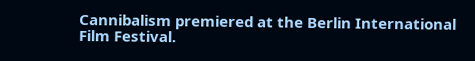Cannibalism premiered at the Berlin International Film Festival.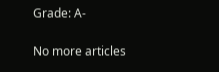Grade: A-

No more articles